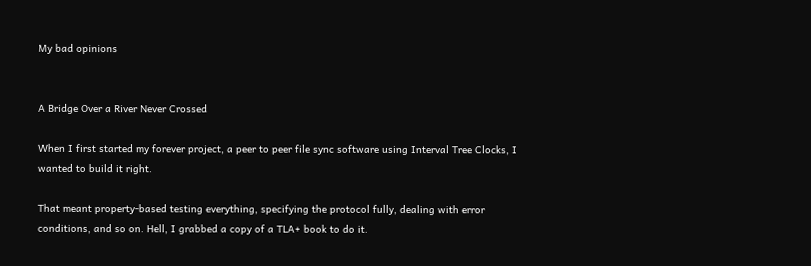My bad opinions


A Bridge Over a River Never Crossed

When I first started my forever project, a peer to peer file sync software using Interval Tree Clocks, I wanted to build it right.

That meant property-based testing everything, specifying the protocol fully, dealing with error conditions, and so on. Hell, I grabbed a copy of a TLA+ book to do it.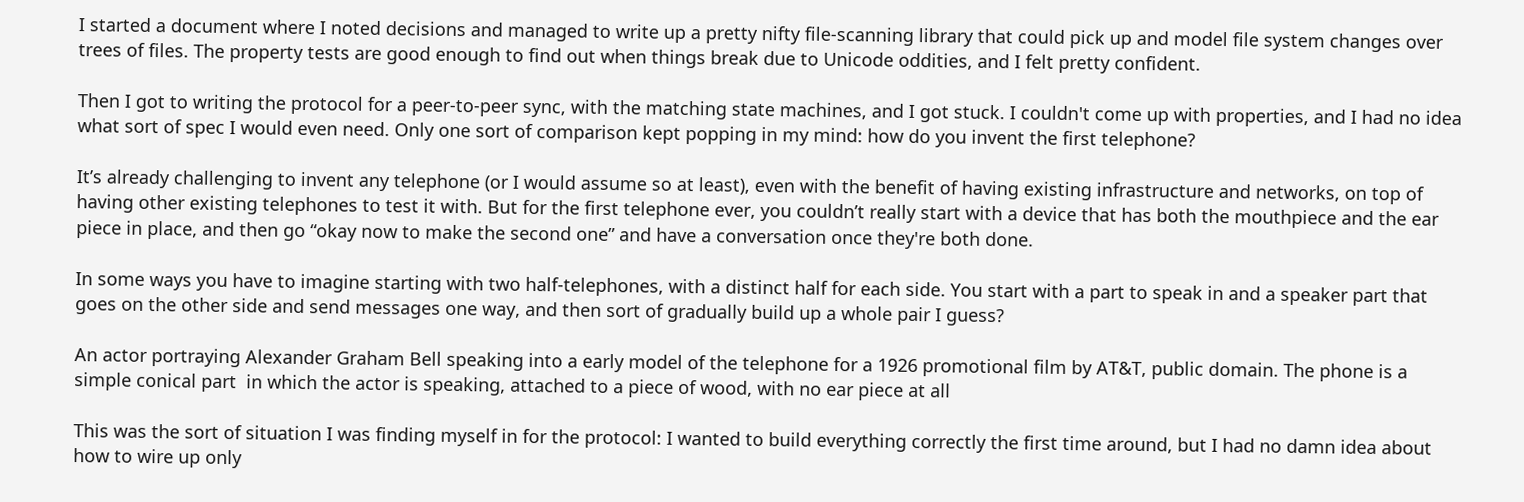I started a document where I noted decisions and managed to write up a pretty nifty file-scanning library that could pick up and model file system changes over trees of files. The property tests are good enough to find out when things break due to Unicode oddities, and I felt pretty confident.

Then I got to writing the protocol for a peer-to-peer sync, with the matching state machines, and I got stuck. I couldn't come up with properties, and I had no idea what sort of spec I would even need. Only one sort of comparison kept popping in my mind: how do you invent the first telephone?

It’s already challenging to invent any telephone (or I would assume so at least), even with the benefit of having existing infrastructure and networks, on top of having other existing telephones to test it with. But for the first telephone ever, you couldn’t really start with a device that has both the mouthpiece and the ear piece in place, and then go “okay now to make the second one” and have a conversation once they're both done.

In some ways you have to imagine starting with two half-telephones, with a distinct half for each side. You start with a part to speak in and a speaker part that goes on the other side and send messages one way, and then sort of gradually build up a whole pair I guess?

An actor portraying Alexander Graham Bell speaking into a early model of the telephone for a 1926 promotional film by AT&T, public domain. The phone is a simple conical part  in which the actor is speaking, attached to a piece of wood, with no ear piece at all

This was the sort of situation I was finding myself in for the protocol: I wanted to build everything correctly the first time around, but I had no damn idea about how to wire up only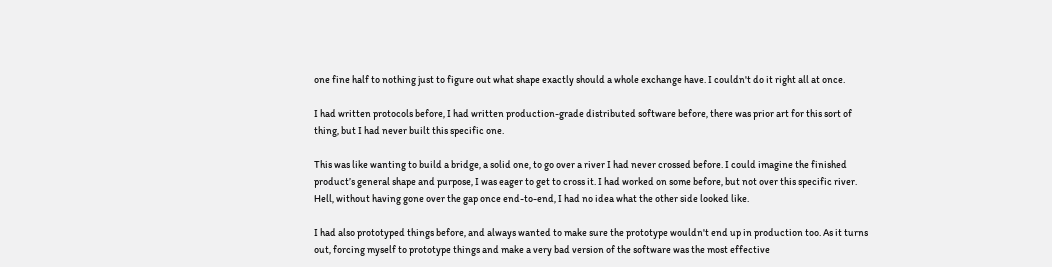one fine half to nothing just to figure out what shape exactly should a whole exchange have. I couldn't do it right all at once.

I had written protocols before, I had written production-grade distributed software before, there was prior art for this sort of thing, but I had never built this specific one.

This was like wanting to build a bridge, a solid one, to go over a river I had never crossed before. I could imagine the finished product’s general shape and purpose, I was eager to get to cross it. I had worked on some before, but not over this specific river. Hell, without having gone over the gap once end-to-end, I had no idea what the other side looked like.

I had also prototyped things before, and always wanted to make sure the prototype wouldn't end up in production too. As it turns out, forcing myself to prototype things and make a very bad version of the software was the most effective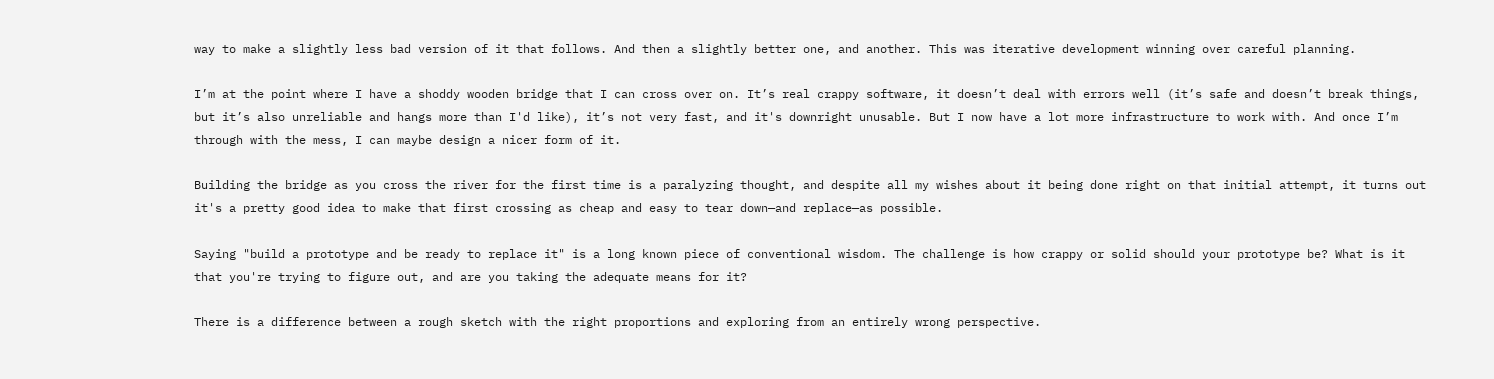way to make a slightly less bad version of it that follows. And then a slightly better one, and another. This was iterative development winning over careful planning.

I’m at the point where I have a shoddy wooden bridge that I can cross over on. It’s real crappy software, it doesn’t deal with errors well (it’s safe and doesn’t break things, but it’s also unreliable and hangs more than I'd like), it’s not very fast, and it's downright unusable. But I now have a lot more infrastructure to work with. And once I’m through with the mess, I can maybe design a nicer form of it.

Building the bridge as you cross the river for the first time is a paralyzing thought, and despite all my wishes about it being done right on that initial attempt, it turns out it's a pretty good idea to make that first crossing as cheap and easy to tear down—and replace—as possible.

Saying "build a prototype and be ready to replace it" is a long known piece of conventional wisdom. The challenge is how crappy or solid should your prototype be? What is it that you're trying to figure out, and are you taking the adequate means for it?

There is a difference between a rough sketch with the right proportions and exploring from an entirely wrong perspective.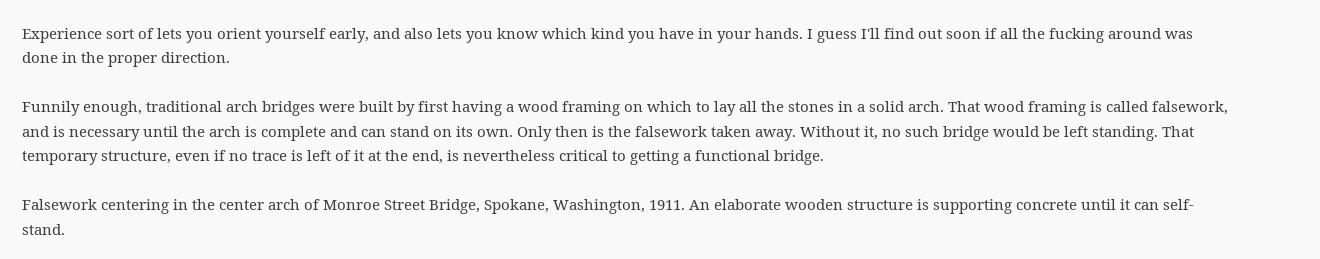Experience sort of lets you orient yourself early, and also lets you know which kind you have in your hands. I guess I'll find out soon if all the fucking around was done in the proper direction.

Funnily enough, traditional arch bridges were built by first having a wood framing on which to lay all the stones in a solid arch. That wood framing is called falsework, and is necessary until the arch is complete and can stand on its own. Only then is the falsework taken away. Without it, no such bridge would be left standing. That temporary structure, even if no trace is left of it at the end, is nevertheless critical to getting a functional bridge.

Falsework centering in the center arch of Monroe Street Bridge, Spokane, Washington, 1911. An elaborate wooden structure is supporting concrete until it can self-stand.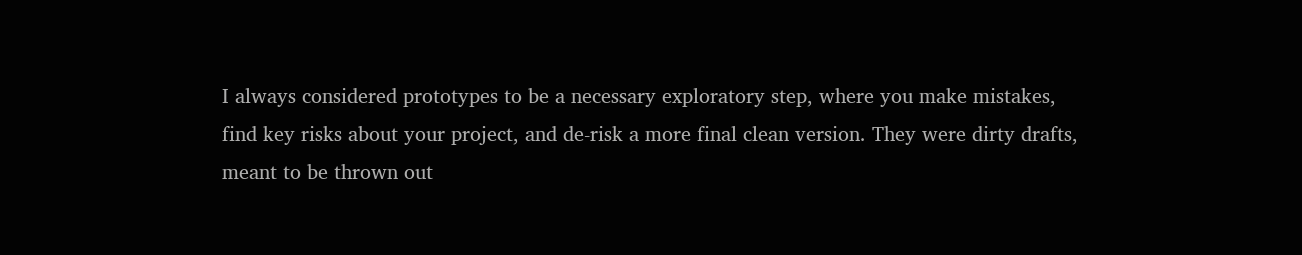I always considered prototypes to be a necessary exploratory step, where you make mistakes, find key risks about your project, and de-risk a more final clean version. They were dirty drafts, meant to be thrown out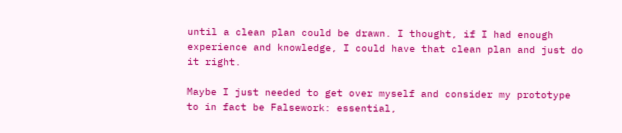until a clean plan could be drawn. I thought, if I had enough experience and knowledge, I could have that clean plan and just do it right.

Maybe I just needed to get over myself and consider my prototype to in fact be Falsework: essential,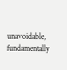unavoidable, fundamentally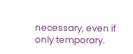necessary, even if only temporary.